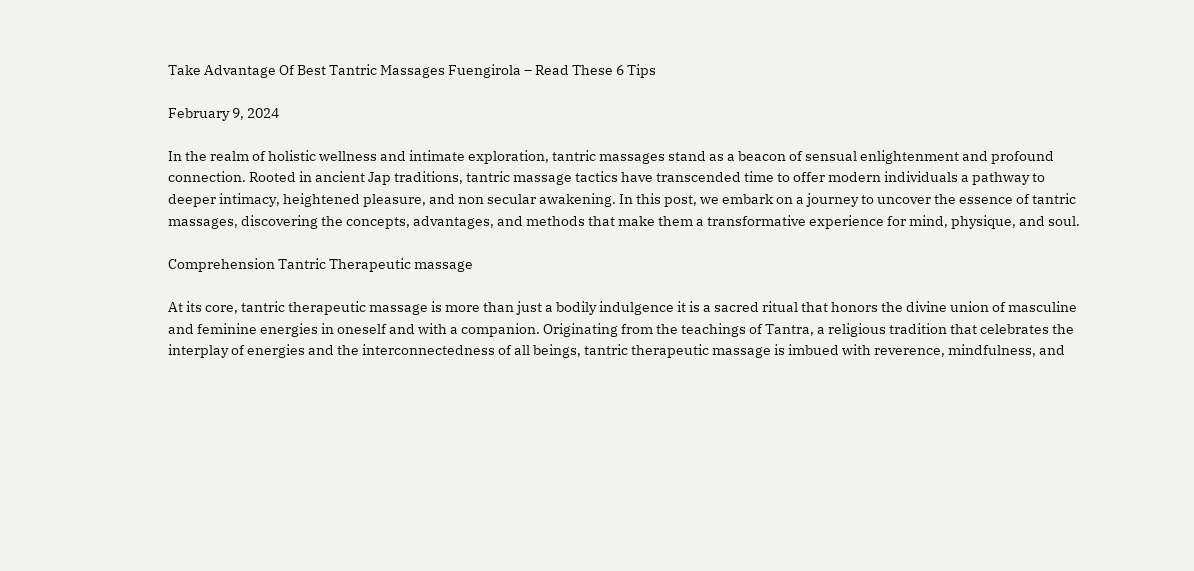Take Advantage Of Best Tantric Massages Fuengirola – Read These 6 Tips

February 9, 2024

In the realm of holistic wellness and intimate exploration, tantric massages stand as a beacon of sensual enlightenment and profound connection. Rooted in ancient Jap traditions, tantric massage tactics have transcended time to offer modern individuals a pathway to deeper intimacy, heightened pleasure, and non secular awakening. In this post, we embark on a journey to uncover the essence of tantric massages, discovering the concepts, advantages, and methods that make them a transformative experience for mind, physique, and soul.

Comprehension Tantric Therapeutic massage

At its core, tantric therapeutic massage is more than just a bodily indulgence it is a sacred ritual that honors the divine union of masculine and feminine energies in oneself and with a companion. Originating from the teachings of Tantra, a religious tradition that celebrates the interplay of energies and the interconnectedness of all beings, tantric therapeutic massage is imbued with reverence, mindfulness, and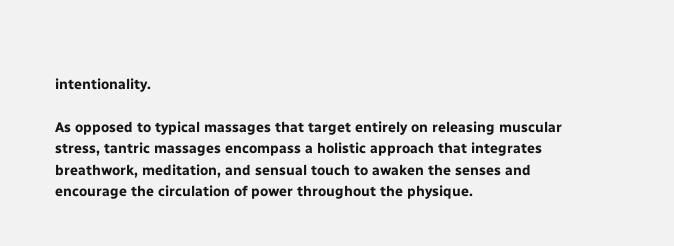intentionality.

As opposed to typical massages that target entirely on releasing muscular stress, tantric massages encompass a holistic approach that integrates breathwork, meditation, and sensual touch to awaken the senses and encourage the circulation of power throughout the physique.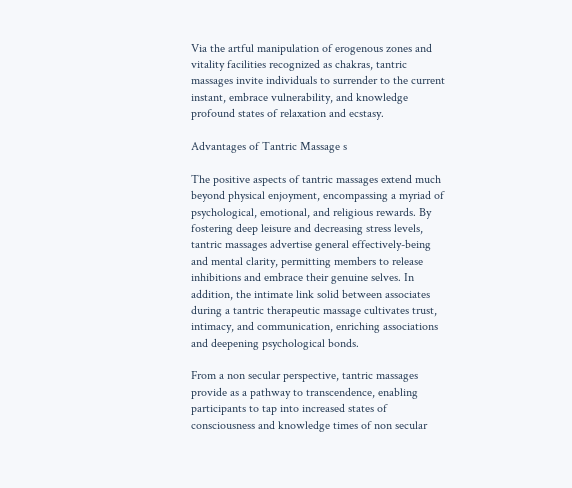Via the artful manipulation of erogenous zones and vitality facilities recognized as chakras, tantric massages invite individuals to surrender to the current instant, embrace vulnerability, and knowledge profound states of relaxation and ecstasy.

Advantages of Tantric Massage s

The positive aspects of tantric massages extend much beyond physical enjoyment, encompassing a myriad of psychological, emotional, and religious rewards. By fostering deep leisure and decreasing stress levels, tantric massages advertise general effectively-being and mental clarity, permitting members to release inhibitions and embrace their genuine selves. In addition, the intimate link solid between associates during a tantric therapeutic massage cultivates trust, intimacy, and communication, enriching associations and deepening psychological bonds.

From a non secular perspective, tantric massages provide as a pathway to transcendence, enabling participants to tap into increased states of consciousness and knowledge times of non secular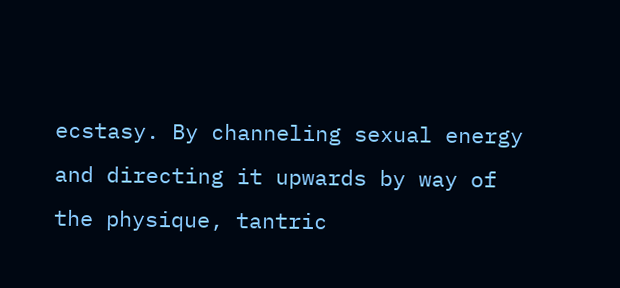ecstasy. By channeling sexual energy and directing it upwards by way of the physique, tantric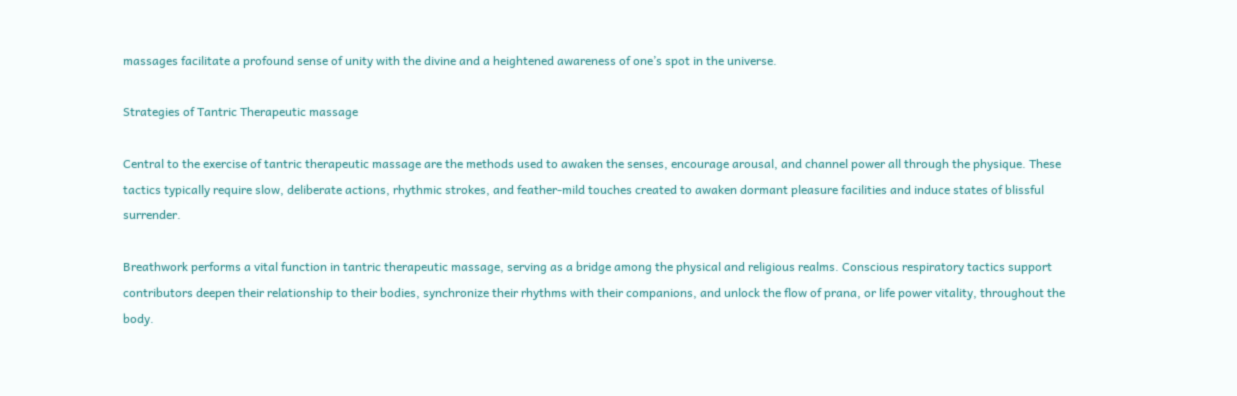massages facilitate a profound sense of unity with the divine and a heightened awareness of one’s spot in the universe.

Strategies of Tantric Therapeutic massage

Central to the exercise of tantric therapeutic massage are the methods used to awaken the senses, encourage arousal, and channel power all through the physique. These tactics typically require slow, deliberate actions, rhythmic strokes, and feather-mild touches created to awaken dormant pleasure facilities and induce states of blissful surrender.

Breathwork performs a vital function in tantric therapeutic massage, serving as a bridge among the physical and religious realms. Conscious respiratory tactics support contributors deepen their relationship to their bodies, synchronize their rhythms with their companions, and unlock the flow of prana, or life power vitality, throughout the body.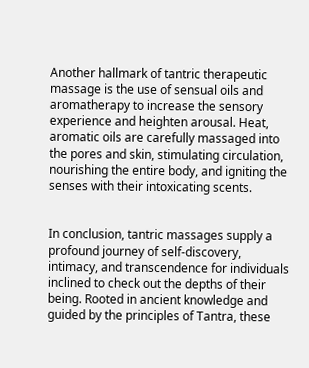Another hallmark of tantric therapeutic massage is the use of sensual oils and aromatherapy to increase the sensory experience and heighten arousal. Heat, aromatic oils are carefully massaged into the pores and skin, stimulating circulation, nourishing the entire body, and igniting the senses with their intoxicating scents.


In conclusion, tantric massages supply a profound journey of self-discovery, intimacy, and transcendence for individuals inclined to check out the depths of their being. Rooted in ancient knowledge and guided by the principles of Tantra, these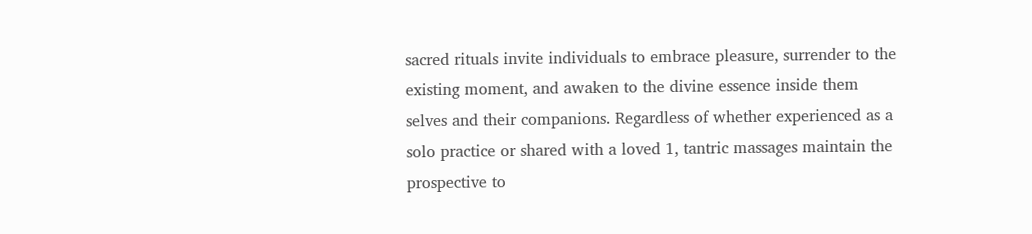sacred rituals invite individuals to embrace pleasure, surrender to the existing moment, and awaken to the divine essence inside them selves and their companions. Regardless of whether experienced as a solo practice or shared with a loved 1, tantric massages maintain the prospective to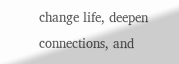change life, deepen connections, and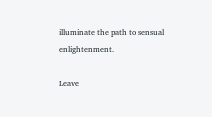illuminate the path to sensual enlightenment.

Leave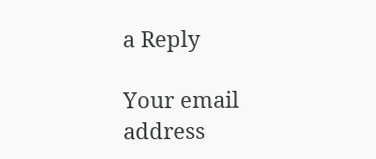a Reply

Your email address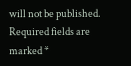will not be published. Required fields are marked *